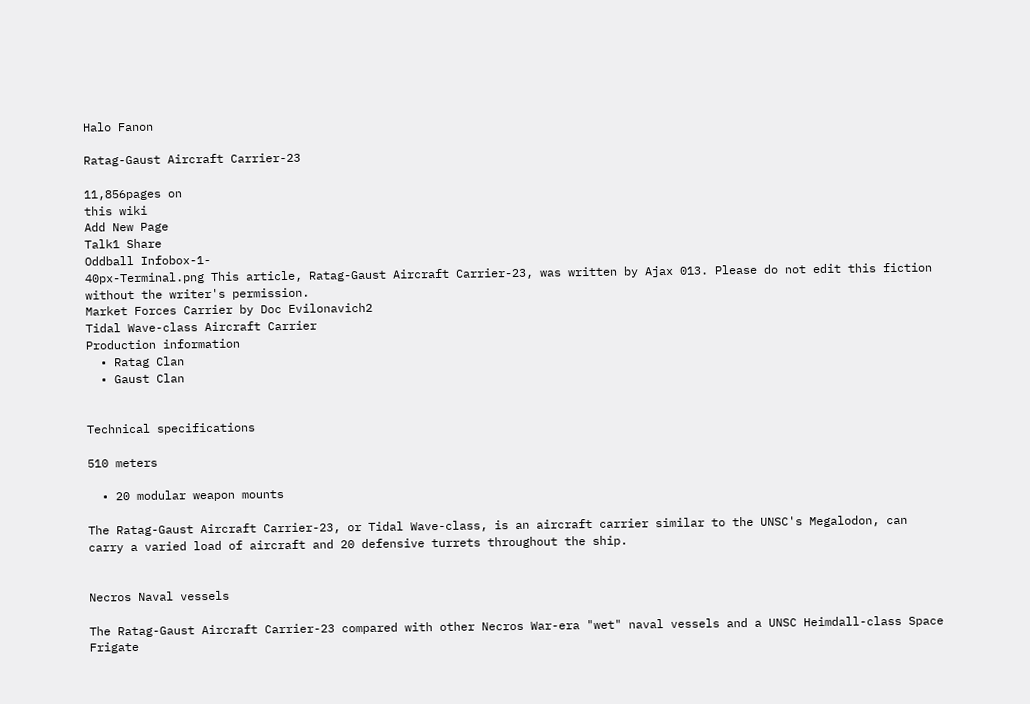Halo Fanon

Ratag-Gaust Aircraft Carrier-23

11,856pages on
this wiki
Add New Page
Talk1 Share
Oddball Infobox-1-
40px-Terminal.png This article, Ratag-Gaust Aircraft Carrier-23, was written by Ajax 013. Please do not edit this fiction without the writer's permission.
Market Forces Carrier by Doc Evilonavich2
Tidal Wave-class Aircraft Carrier
Production information
  • Ratag Clan
  • Gaust Clan


Technical specifications

510 meters

  • 20 modular weapon mounts

The Ratag-Gaust Aircraft Carrier-23, or Tidal Wave-class, is an aircraft carrier similar to the UNSC's Megalodon, can carry a varied load of aircraft and 20 defensive turrets throughout the ship.


Necros Naval vessels

The Ratag-Gaust Aircraft Carrier-23 compared with other Necros War-era "wet" naval vessels and a UNSC Heimdall-class Space Frigate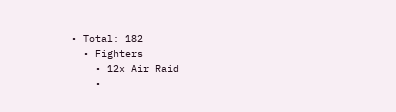• Total: 182
  • Fighters
    • 12x Air Raid
    •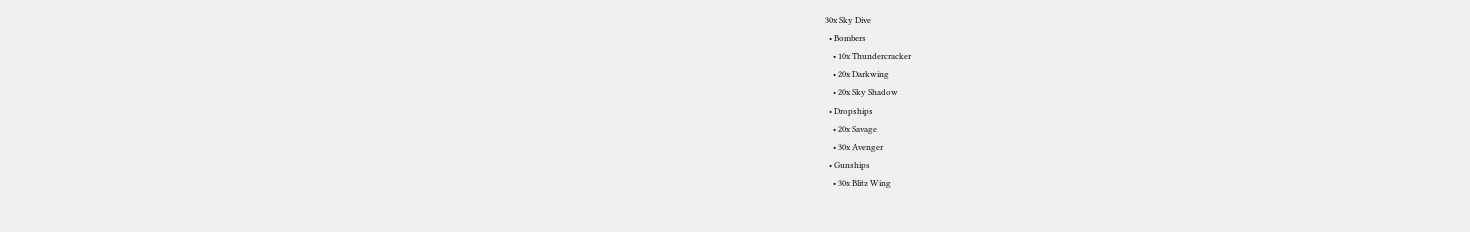30x Sky Dive
  • Bombers
    • 10x Thundercracker
    • 20x Darkwing
    • 20x Sky Shadow
  • Dropships
    • 20x Savage
    • 30x Avenger
  • Gunships
    • 30x Blitz Wing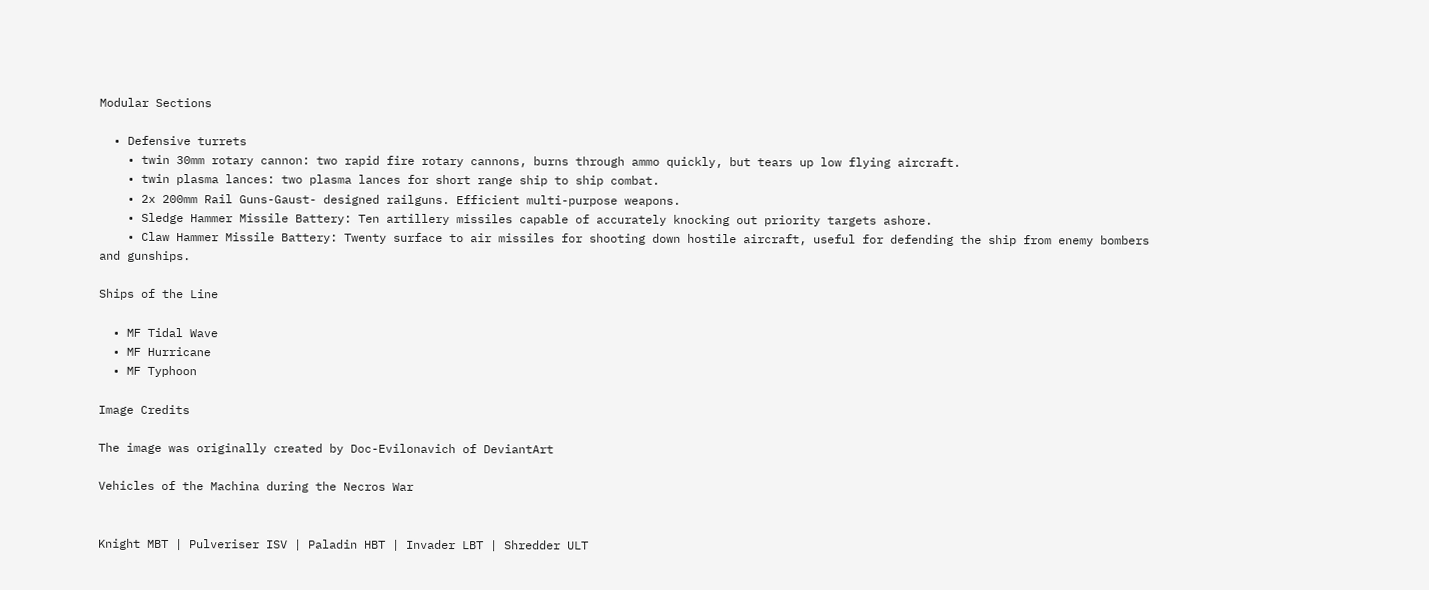Modular Sections

  • Defensive turrets
    • twin 30mm rotary cannon: two rapid fire rotary cannons, burns through ammo quickly, but tears up low flying aircraft.
    • twin plasma lances: two plasma lances for short range ship to ship combat.
    • 2x 200mm Rail Guns-Gaust- designed railguns. Efficient multi-purpose weapons.
    • Sledge Hammer Missile Battery: Ten artillery missiles capable of accurately knocking out priority targets ashore.
    • Claw Hammer Missile Battery: Twenty surface to air missiles for shooting down hostile aircraft, useful for defending the ship from enemy bombers and gunships.

Ships of the Line

  • MF Tidal Wave
  • MF Hurricane
  • MF Typhoon

Image Credits

The image was originally created by Doc-Evilonavich of DeviantArt

Vehicles of the Machina during the Necros War


Knight MBT | Pulveriser ISV | Paladin HBT | Invader LBT | Shredder ULT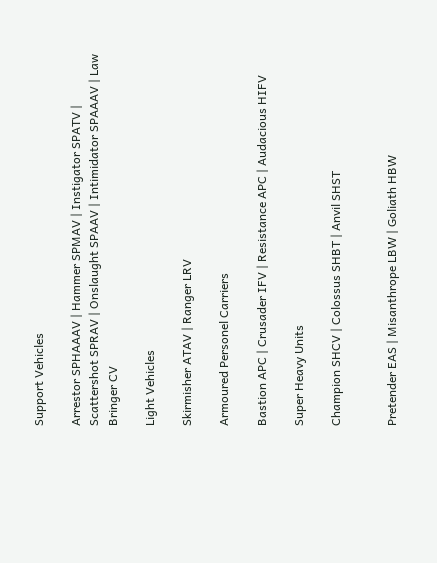Support Vehicles

Arrestor SPHAAAV | Hammer SPMAV | Instigator SPATV | Scattershot SPRAV | Onslaught SPAAV | Intimidator SPAAAV | Law Bringer CV

Light Vehicles

Skirmisher ATAV | Ranger LRV

Armoured Personel Carriers

Bastion APC | Crusader IFV | Resistance APC | Audacious HIFV

Super Heavy Units

Champion SHCV | Colossus SHBT | Anvil SHST


Pretender EAS | Misanthrope LBW | Goliath HBW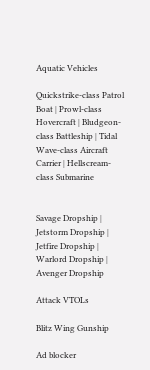Aquatic Vehicles

Quickstrike-class Patrol Boat | Prowl-class Hovercraft | Bludgeon-class Battleship | Tidal Wave-class Aircraft Carrier | Hellscream-class Submarine


Savage Dropship | Jetstorm Dropship | Jetfire Dropship | Warlord Dropship | Avenger Dropship

Attack VTOLs

Blitz Wing Gunship

Ad blocker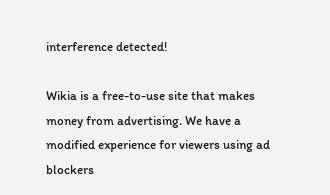interference detected!

Wikia is a free-to-use site that makes money from advertising. We have a modified experience for viewers using ad blockers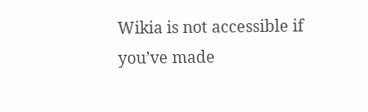Wikia is not accessible if you’ve made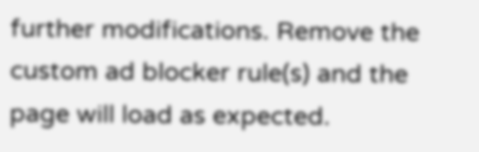further modifications. Remove the custom ad blocker rule(s) and the page will load as expected.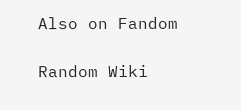Also on Fandom

Random Wiki